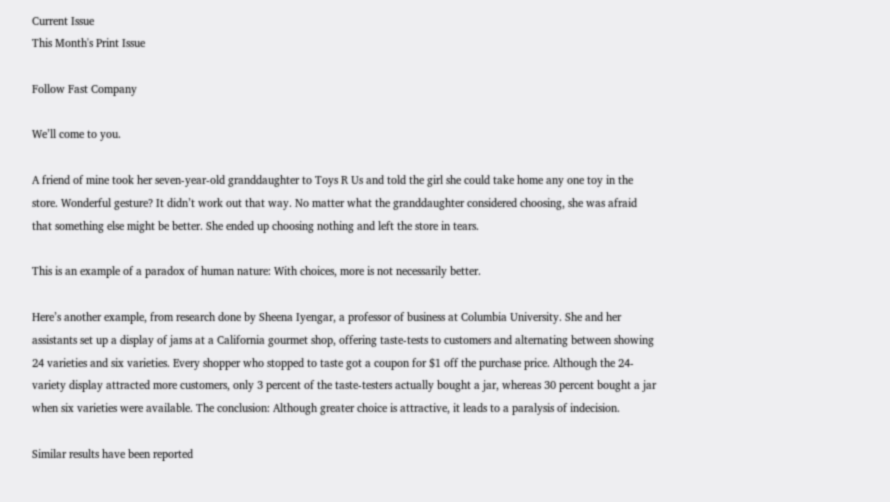Current Issue
This Month's Print Issue

Follow Fast Company

We’ll come to you.

A friend of mine took her seven-year-old granddaughter to Toys R Us and told the girl she could take home any one toy in the store. Wonderful gesture? It didn’t work out that way. No matter what the granddaughter considered choosing, she was afraid that something else might be better. She ended up choosing nothing and left the store in tears.

This is an example of a paradox of human nature: With choices, more is not necessarily better.

Here’s another example, from research done by Sheena Iyengar, a professor of business at Columbia University. She and her assistants set up a display of jams at a California gourmet shop, offering taste-tests to customers and alternating between showing 24 varieties and six varieties. Every shopper who stopped to taste got a coupon for $1 off the purchase price. Although the 24-variety display attracted more customers, only 3 percent of the taste-testers actually bought a jar, whereas 30 percent bought a jar when six varieties were available. The conclusion: Although greater choice is attractive, it leads to a paralysis of indecision.

Similar results have been reported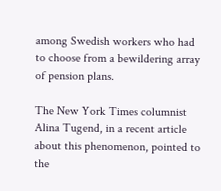among Swedish workers who had to choose from a bewildering array of pension plans.

The New York Times columnist Alina Tugend, in a recent article about this phenomenon, pointed to the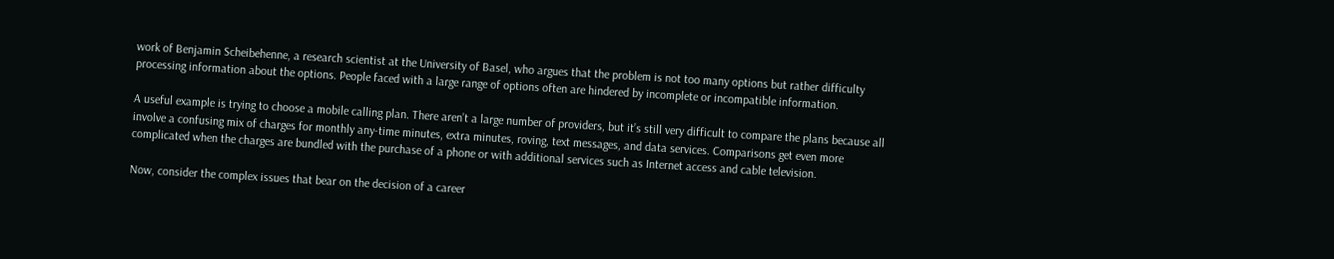work of Benjamin Scheibehenne, a research scientist at the University of Basel, who argues that the problem is not too many options but rather difficulty processing information about the options. People faced with a large range of options often are hindered by incomplete or incompatible information.

A useful example is trying to choose a mobile calling plan. There aren’t a large number of providers, but it’s still very difficult to compare the plans because all involve a confusing mix of charges for monthly any-time minutes, extra minutes, roving, text messages, and data services. Comparisons get even more complicated when the charges are bundled with the purchase of a phone or with additional services such as Internet access and cable television.

Now, consider the complex issues that bear on the decision of a career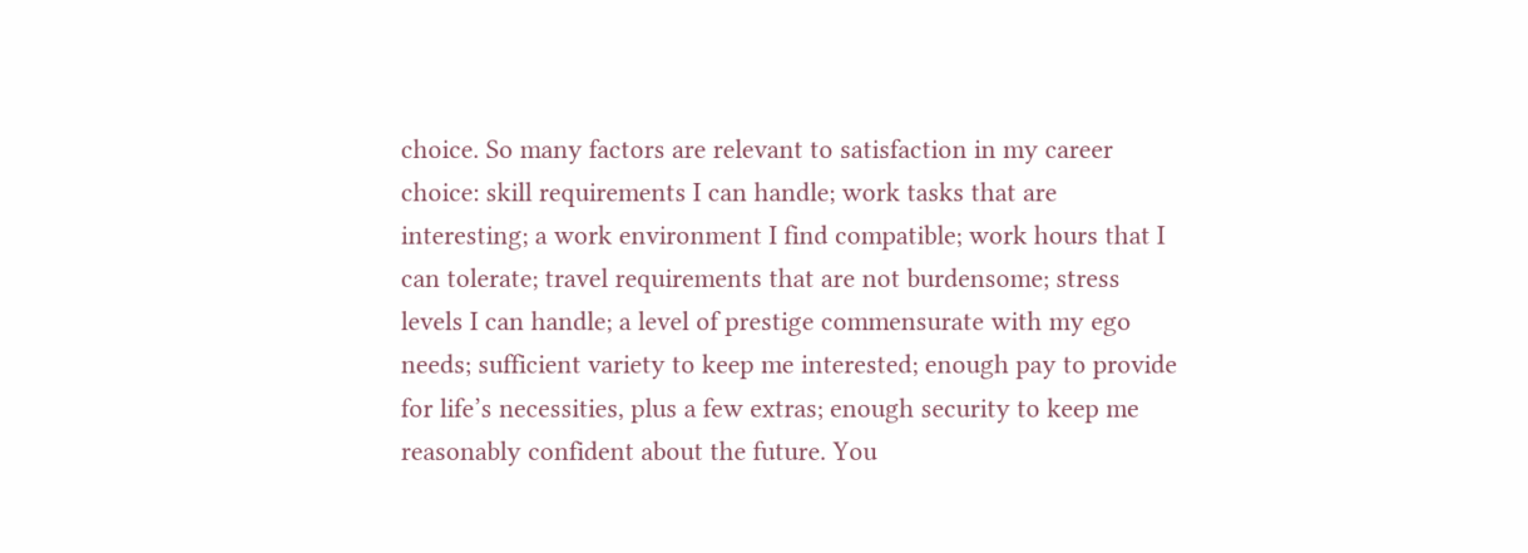choice. So many factors are relevant to satisfaction in my career choice: skill requirements I can handle; work tasks that are interesting; a work environment I find compatible; work hours that I can tolerate; travel requirements that are not burdensome; stress levels I can handle; a level of prestige commensurate with my ego needs; sufficient variety to keep me interested; enough pay to provide for life’s necessities, plus a few extras; enough security to keep me reasonably confident about the future. You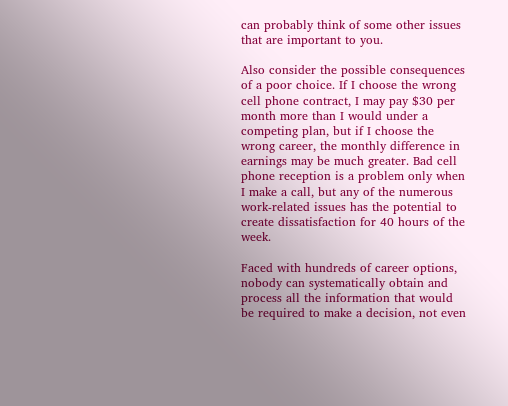can probably think of some other issues that are important to you.

Also consider the possible consequences of a poor choice. If I choose the wrong cell phone contract, I may pay $30 per month more than I would under a competing plan, but if I choose the wrong career, the monthly difference in earnings may be much greater. Bad cell phone reception is a problem only when I make a call, but any of the numerous work-related issues has the potential to create dissatisfaction for 40 hours of the week.

Faced with hundreds of career options, nobody can systematically obtain and process all the information that would be required to make a decision, not even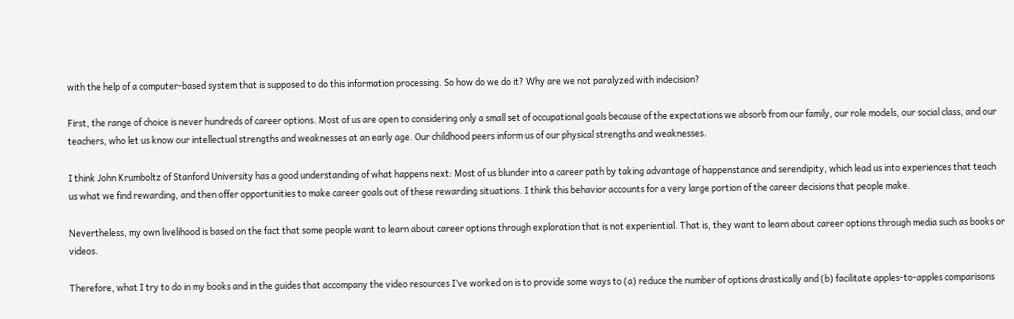with the help of a computer-based system that is supposed to do this information processing. So how do we do it? Why are we not paralyzed with indecision?

First, the range of choice is never hundreds of career options. Most of us are open to considering only a small set of occupational goals because of the expectations we absorb from our family, our role models, our social class, and our teachers, who let us know our intellectual strengths and weaknesses at an early age. Our childhood peers inform us of our physical strengths and weaknesses.

I think John Krumboltz of Stanford University has a good understanding of what happens next: Most of us blunder into a career path by taking advantage of happenstance and serendipity, which lead us into experiences that teach us what we find rewarding, and then offer opportunities to make career goals out of these rewarding situations. I think this behavior accounts for a very large portion of the career decisions that people make.

Nevertheless, my own livelihood is based on the fact that some people want to learn about career options through exploration that is not experiential. That is, they want to learn about career options through media such as books or videos.

Therefore, what I try to do in my books and in the guides that accompany the video resources I’ve worked on is to provide some ways to (a) reduce the number of options drastically and (b) facilitate apples-to-apples comparisons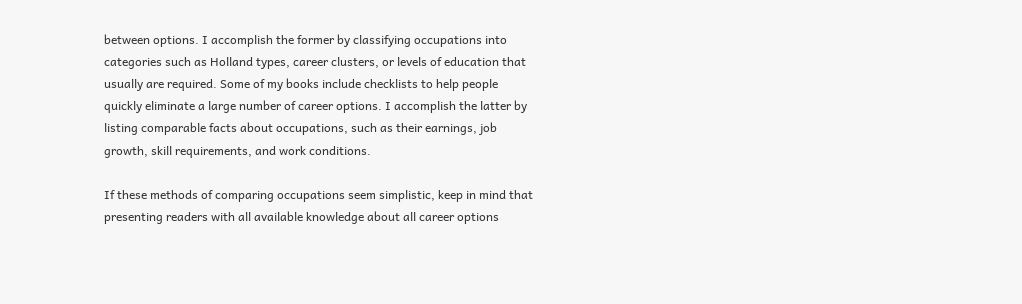between options. I accomplish the former by classifying occupations into categories such as Holland types, career clusters, or levels of education that usually are required. Some of my books include checklists to help people quickly eliminate a large number of career options. I accomplish the latter by listing comparable facts about occupations, such as their earnings, job growth, skill requirements, and work conditions.

If these methods of comparing occupations seem simplistic, keep in mind that presenting readers with all available knowledge about all career options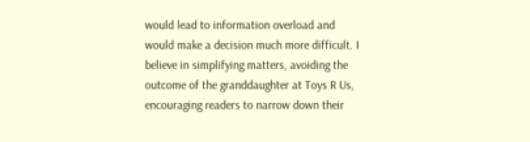would lead to information overload and would make a decision much more difficult. I believe in simplifying matters, avoiding the outcome of the granddaughter at Toys R Us, encouraging readers to narrow down their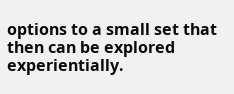options to a small set that then can be explored experientially.